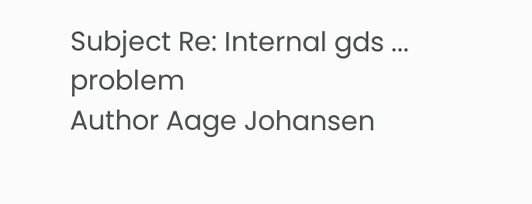Subject Re: Internal gds ... problem
Author Aage Johansen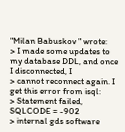"Milan Babuskov " wrote:
> I made some updates to my database DDL, and once I disconnected, I
> cannot reconnect again. I get this error from isql:
> Statement failed, SQLCODE = -902
> internal gds software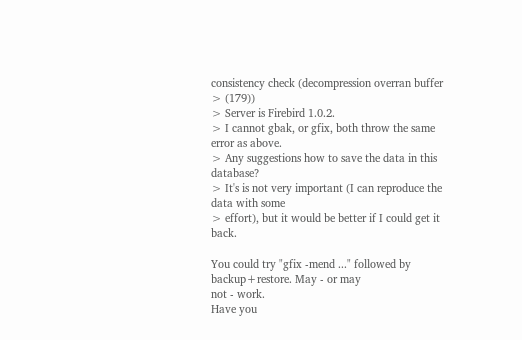consistency check (decompression overran buffer
> (179))
> Server is Firebird 1.0.2.
> I cannot gbak, or gfix, both throw the same error as above.
> Any suggestions how to save the data in this database?
> It's is not very important (I can reproduce the data with some
> effort), but it would be better if I could get it back.

You could try "gfix -mend ..." followed by backup+restore. May - or may
not - work.
Have you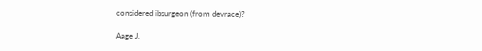considered ibsurgeon (from devrace)?

Aage J.